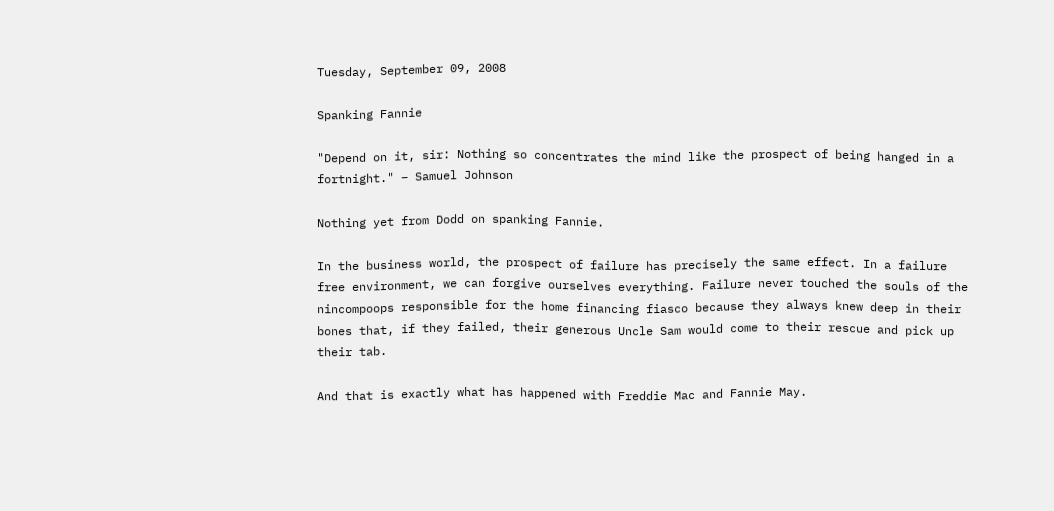Tuesday, September 09, 2008

Spanking Fannie

"Depend on it, sir: Nothing so concentrates the mind like the prospect of being hanged in a fortnight." – Samuel Johnson

Nothing yet from Dodd on spanking Fannie.

In the business world, the prospect of failure has precisely the same effect. In a failure free environment, we can forgive ourselves everything. Failure never touched the souls of the nincompoops responsible for the home financing fiasco because they always knew deep in their bones that, if they failed, their generous Uncle Sam would come to their rescue and pick up their tab.

And that is exactly what has happened with Freddie Mac and Fannie May.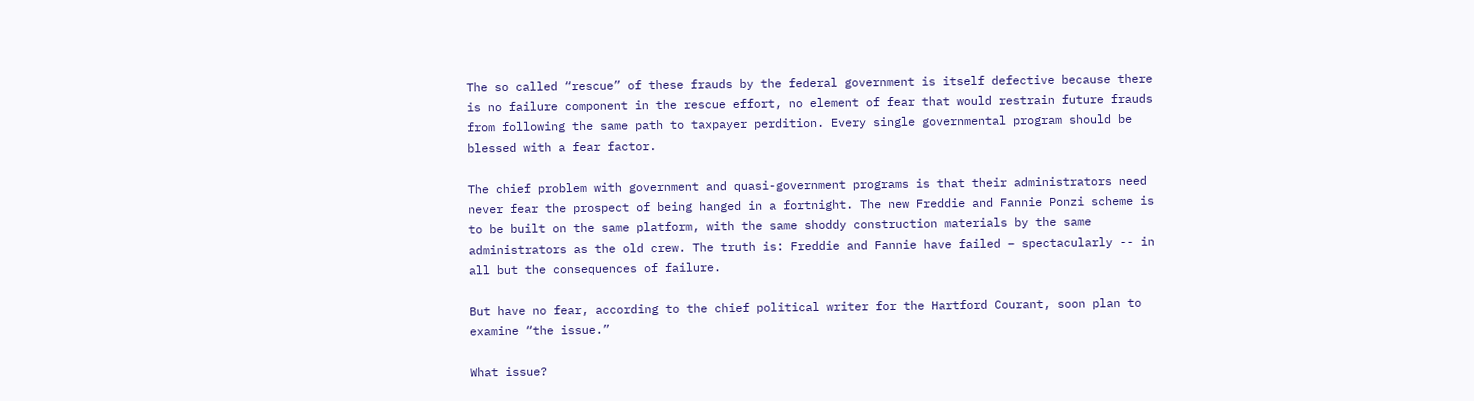The so called “rescue” of these frauds by the federal government is itself defective because there is no failure component in the rescue effort, no element of fear that would restrain future frauds from following the same path to taxpayer perdition. Every single governmental program should be blessed with a fear factor.

The chief problem with government and quasi-government programs is that their administrators need never fear the prospect of being hanged in a fortnight. The new Freddie and Fannie Ponzi scheme is to be built on the same platform, with the same shoddy construction materials by the same administrators as the old crew. The truth is: Freddie and Fannie have failed – spectacularly -- in all but the consequences of failure.

But have no fear, according to the chief political writer for the Hartford Courant, soon plan to examine “the issue.”

What issue?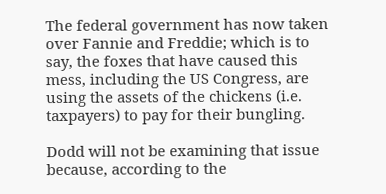The federal government has now taken over Fannie and Freddie; which is to say, the foxes that have caused this mess, including the US Congress, are using the assets of the chickens (i.e. taxpayers) to pay for their bungling.

Dodd will not be examining that issue because, according to the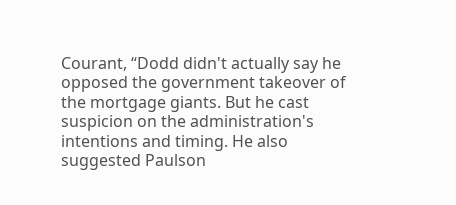Courant, “Dodd didn't actually say he opposed the government takeover of the mortgage giants. But he cast suspicion on the administration's intentions and timing. He also suggested Paulson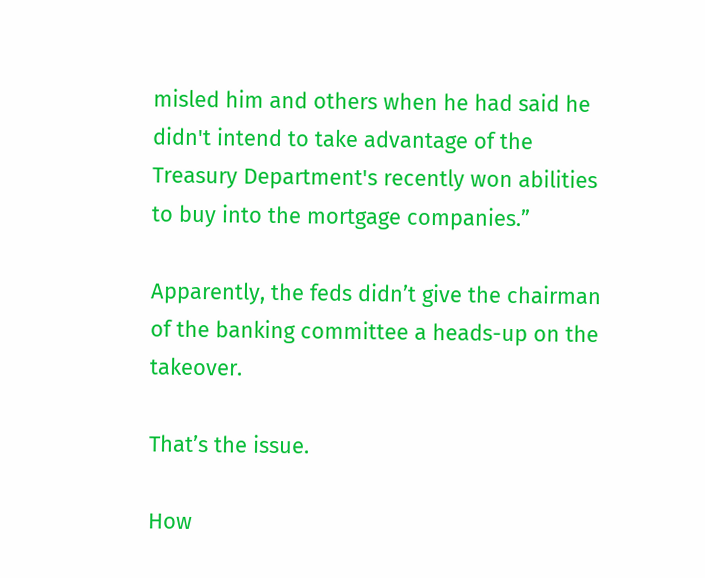misled him and others when he had said he didn't intend to take advantage of the Treasury Department's recently won abilities to buy into the mortgage companies.”

Apparently, the feds didn’t give the chairman of the banking committee a heads-up on the takeover.

That’s the issue.

How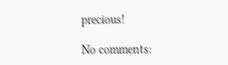precious!

No comments: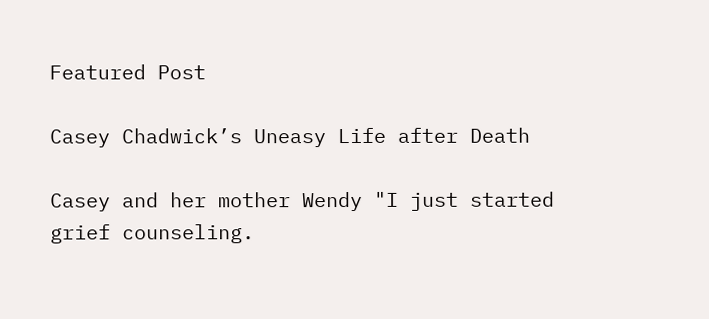Featured Post

Casey Chadwick’s Uneasy Life after Death

Casey and her mother Wendy "I just started grief counseling.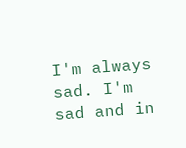I'm always sad. I'm sad and in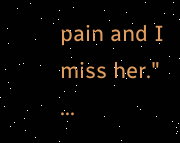pain and I miss her." ...